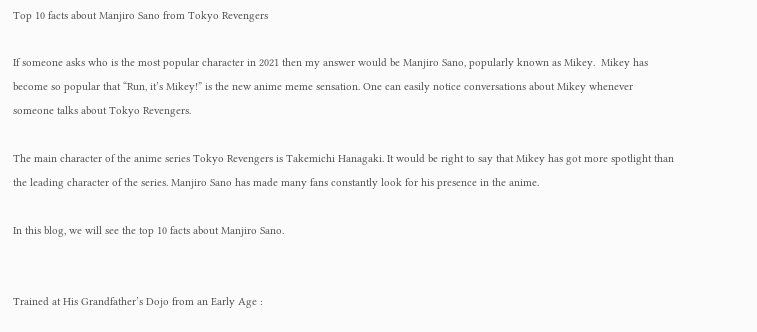Top 10 facts about Manjiro Sano from Tokyo Revengers

If someone asks who is the most popular character in 2021 then my answer would be Manjiro Sano, popularly known as Mikey.  Mikey has become so popular that “Run, it’s Mikey!” is the new anime meme sensation. One can easily notice conversations about Mikey whenever someone talks about Tokyo Revengers.

The main character of the anime series Tokyo Revengers is Takemichi Hanagaki. It would be right to say that Mikey has got more spotlight than the leading character of the series. Manjiro Sano has made many fans constantly look for his presence in the anime.

In this blog, we will see the top 10 facts about Manjiro Sano.


Trained at His Grandfather’s Dojo from an Early Age :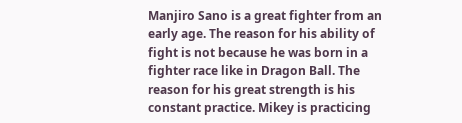Manjiro Sano is a great fighter from an early age. The reason for his ability of fight is not because he was born in a fighter race like in Dragon Ball. The reason for his great strength is his constant practice. Mikey is practicing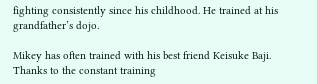fighting consistently since his childhood. He trained at his grandfather’s dojo.

Mikey has often trained with his best friend Keisuke Baji. Thanks to the constant training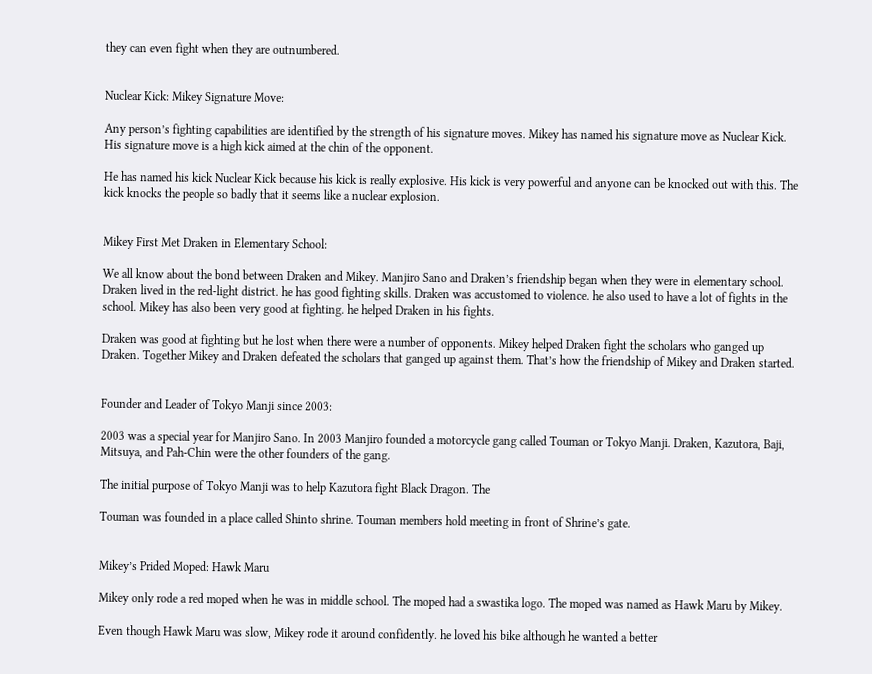they can even fight when they are outnumbered.


Nuclear Kick: Mikey Signature Move:

Any person’s fighting capabilities are identified by the strength of his signature moves. Mikey has named his signature move as Nuclear Kick. His signature move is a high kick aimed at the chin of the opponent.

He has named his kick Nuclear Kick because his kick is really explosive. His kick is very powerful and anyone can be knocked out with this. The kick knocks the people so badly that it seems like a nuclear explosion.


Mikey First Met Draken in Elementary School:

We all know about the bond between Draken and Mikey. Manjiro Sano and Draken’s friendship began when they were in elementary school. Draken lived in the red-light district. he has good fighting skills. Draken was accustomed to violence. he also used to have a lot of fights in the school. Mikey has also been very good at fighting. he helped Draken in his fights.

Draken was good at fighting but he lost when there were a number of opponents. Mikey helped Draken fight the scholars who ganged up Draken. Together Mikey and Draken defeated the scholars that ganged up against them. That’s how the friendship of Mikey and Draken started.


Founder and Leader of Tokyo Manji since 2003:

2003 was a special year for Manjiro Sano. In 2003 Manjiro founded a motorcycle gang called Touman or Tokyo Manji. Draken, Kazutora, Baji, Mitsuya, and Pah-Chin were the other founders of the gang.

The initial purpose of Tokyo Manji was to help Kazutora fight Black Dragon. The

Touman was founded in a place called Shinto shrine. Touman members hold meeting in front of Shrine’s gate.


Mikey’s Prided Moped: Hawk Maru

Mikey only rode a red moped when he was in middle school. The moped had a swastika logo. The moped was named as Hawk Maru by Mikey.

Even though Hawk Maru was slow, Mikey rode it around confidently. he loved his bike although he wanted a better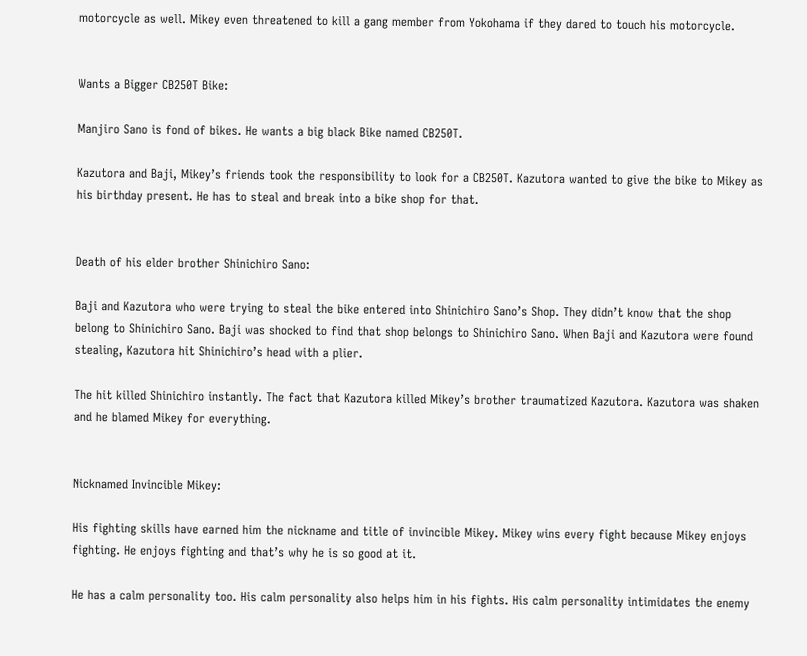motorcycle as well. Mikey even threatened to kill a gang member from Yokohama if they dared to touch his motorcycle.


Wants a Bigger CB250T Bike:

Manjiro Sano is fond of bikes. He wants a big black Bike named CB250T.

Kazutora and Baji, Mikey’s friends took the responsibility to look for a CB250T. Kazutora wanted to give the bike to Mikey as his birthday present. He has to steal and break into a bike shop for that.


Death of his elder brother Shinichiro Sano:

Baji and Kazutora who were trying to steal the bike entered into Shinichiro Sano’s Shop. They didn’t know that the shop belong to Shinichiro Sano. Baji was shocked to find that shop belongs to Shinichiro Sano. When Baji and Kazutora were found stealing, Kazutora hit Shinichiro’s head with a plier.

The hit killed Shinichiro instantly. The fact that Kazutora killed Mikey’s brother traumatized Kazutora. Kazutora was shaken and he blamed Mikey for everything.


Nicknamed Invincible Mikey:

His fighting skills have earned him the nickname and title of invincible Mikey. Mikey wins every fight because Mikey enjoys fighting. He enjoys fighting and that’s why he is so good at it.

He has a calm personality too. His calm personality also helps him in his fights. His calm personality intimidates the enemy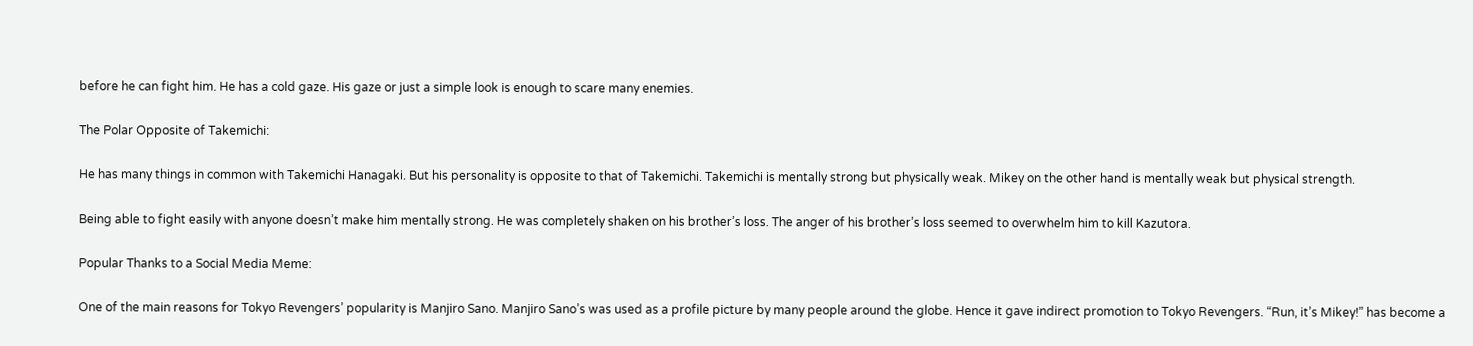before he can fight him. He has a cold gaze. His gaze or just a simple look is enough to scare many enemies.

The Polar Opposite of Takemichi:

He has many things in common with Takemichi Hanagaki. But his personality is opposite to that of Takemichi. Takemichi is mentally strong but physically weak. Mikey on the other hand is mentally weak but physical strength.

Being able to fight easily with anyone doesn’t make him mentally strong. He was completely shaken on his brother’s loss. The anger of his brother’s loss seemed to overwhelm him to kill Kazutora.

Popular Thanks to a Social Media Meme:

One of the main reasons for Tokyo Revengers’ popularity is Manjiro Sano. Manjiro Sano’s was used as a profile picture by many people around the globe. Hence it gave indirect promotion to Tokyo Revengers. “Run, it’s Mikey!” has become a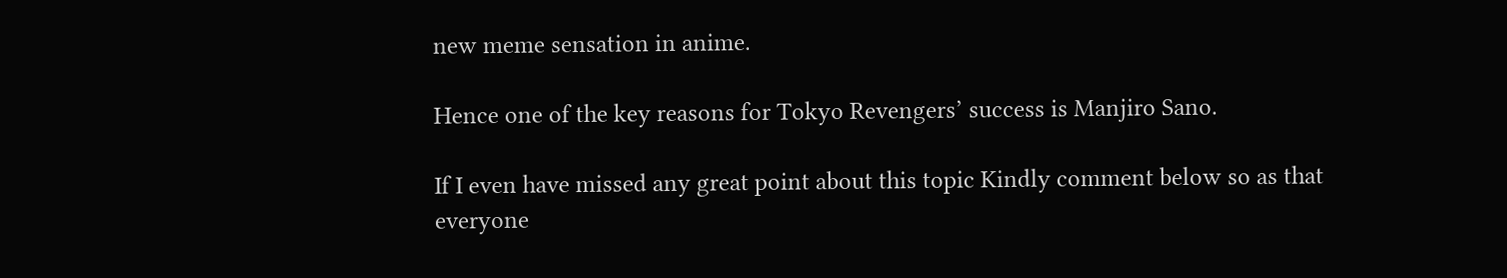new meme sensation in anime.

Hence one of the key reasons for Tokyo Revengers’ success is Manjiro Sano.

If I even have missed any great point about this topic Kindly comment below so as that everyone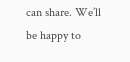can share. We’ll be happy to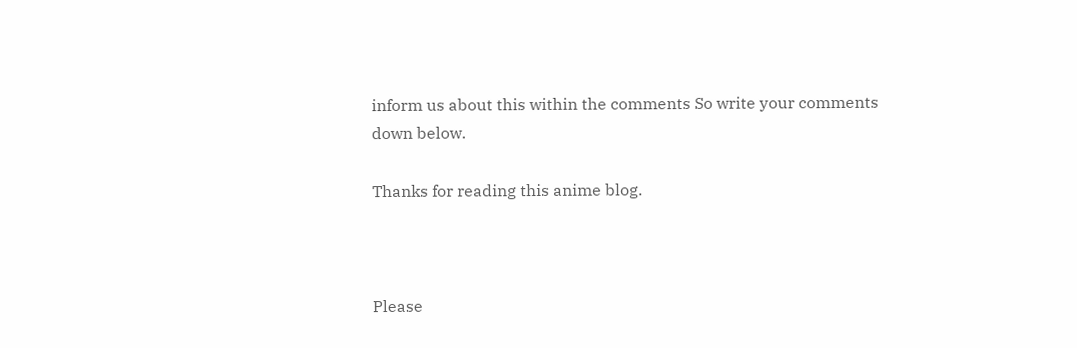inform us about this within the comments So write your comments down below.

Thanks for reading this anime blog.



Please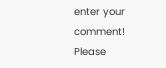enter your comment!
Please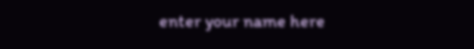enter your name here